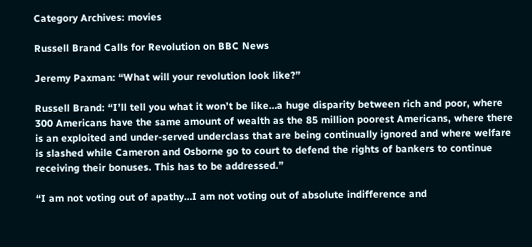Category Archives: movies

Russell Brand Calls for Revolution on BBC News

Jeremy Paxman: “What will your revolution look like?”

Russell Brand: “I’ll tell you what it won’t be like…a huge disparity between rich and poor, where 300 Americans have the same amount of wealth as the 85 million poorest Americans, where there is an exploited and under-served underclass that are being continually ignored and where welfare is slashed while Cameron and Osborne go to court to defend the rights of bankers to continue receiving their bonuses. This has to be addressed.”

“I am not voting out of apathy…I am not voting out of absolute indifference and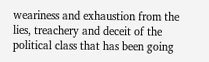weariness and exhaustion from the lies, treachery and deceit of the political class that has been going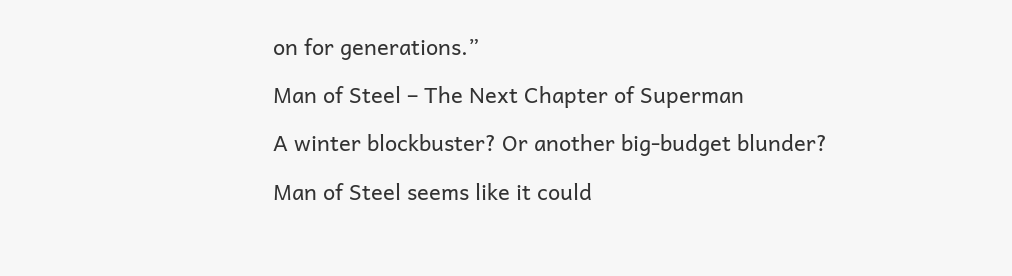on for generations.”

Man of Steel – The Next Chapter of Superman

A winter blockbuster? Or another big-budget blunder?

Man of Steel seems like it could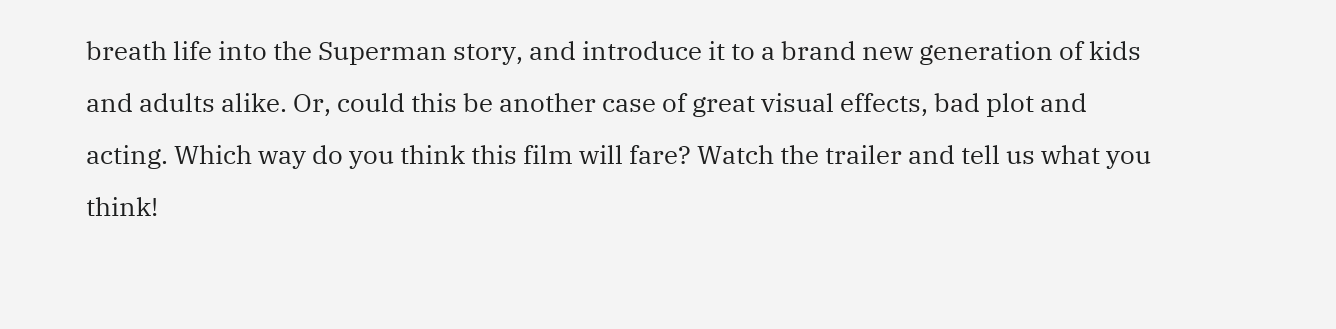breath life into the Superman story, and introduce it to a brand new generation of kids and adults alike. Or, could this be another case of great visual effects, bad plot and acting. Which way do you think this film will fare? Watch the trailer and tell us what you think!